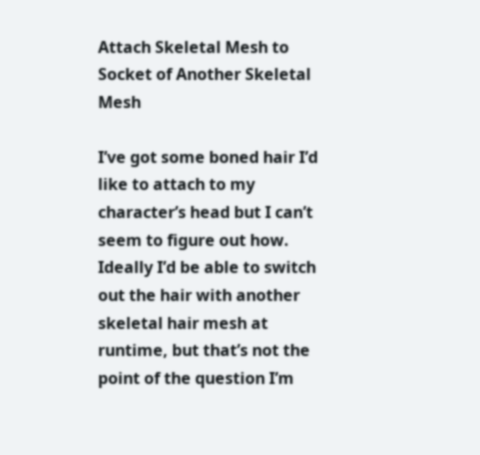Attach Skeletal Mesh to Socket of Another Skeletal Mesh

I’ve got some boned hair I’d like to attach to my character’s head but I can’t seem to figure out how. Ideally I’d be able to switch out the hair with another skeletal hair mesh at runtime, but that’s not the point of the question I’m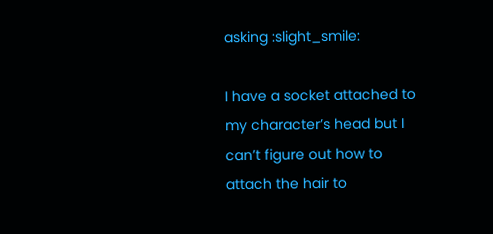asking :slight_smile:

I have a socket attached to my character’s head but I can’t figure out how to attach the hair to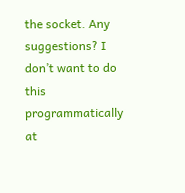the socket. Any suggestions? I don’t want to do this programmatically at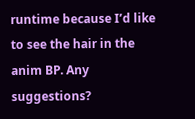runtime because I’d like to see the hair in the anim BP. Any suggestions?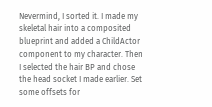Nevermind, I sorted it. I made my skeletal hair into a composited blueprint and added a ChildActor component to my character. Then I selected the hair BP and chose the head socket I made earlier. Set some offsets for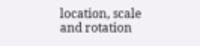location, scale and rotation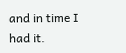and in time I had it.